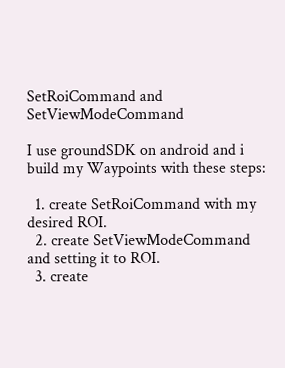SetRoiCommand and SetViewModeCommand

I use groundSDK on android and i build my Waypoints with these steps:

  1. create SetRoiCommand with my desired ROI.
  2. create SetViewModeCommand and setting it to ROI.
  3. create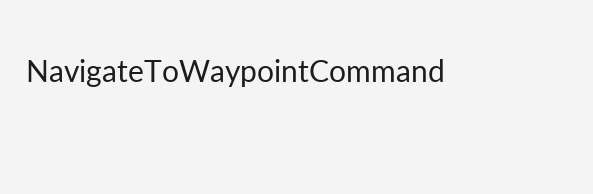NavigateToWaypointCommand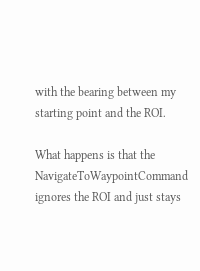with the bearing between my starting point and the ROI.

What happens is that the NavigateToWaypointCommand ignores the ROI and just stays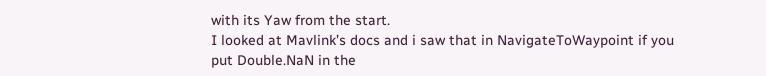with its Yaw from the start.
I looked at Mavlink’s docs and i saw that in NavigateToWaypoint if you put Double.NaN in the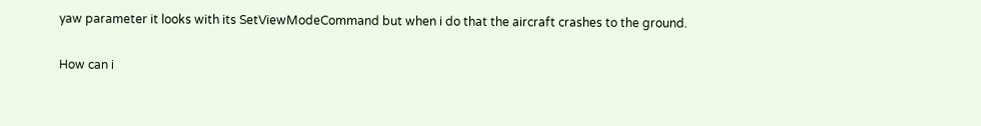yaw parameter it looks with its SetViewModeCommand but when i do that the aircraft crashes to the ground.

How can i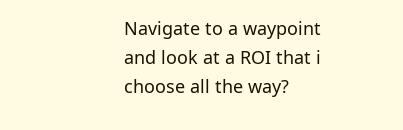Navigate to a waypoint and look at a ROI that i choose all the way?